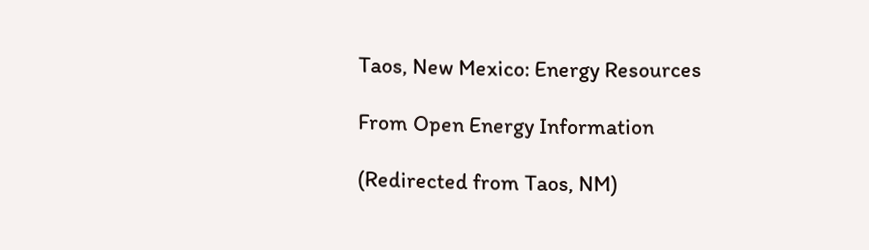Taos, New Mexico: Energy Resources

From Open Energy Information

(Redirected from Taos, NM)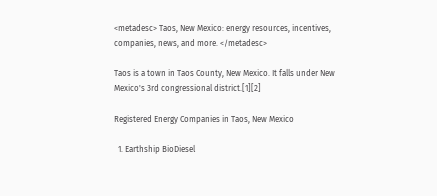<metadesc> Taos, New Mexico: energy resources, incentives, companies, news, and more. </metadesc>

Taos is a town in Taos County, New Mexico. It falls under New Mexico's 3rd congressional district.[1][2]

Registered Energy Companies in Taos, New Mexico

  1. Earthship BioDiesel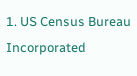1. US Census Bureau Incorporated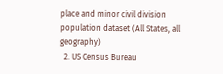place and minor civil division population dataset (All States, all geography)
  2. US Census Bureau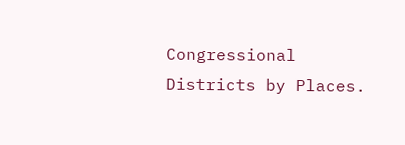Congressional Districts by Places.